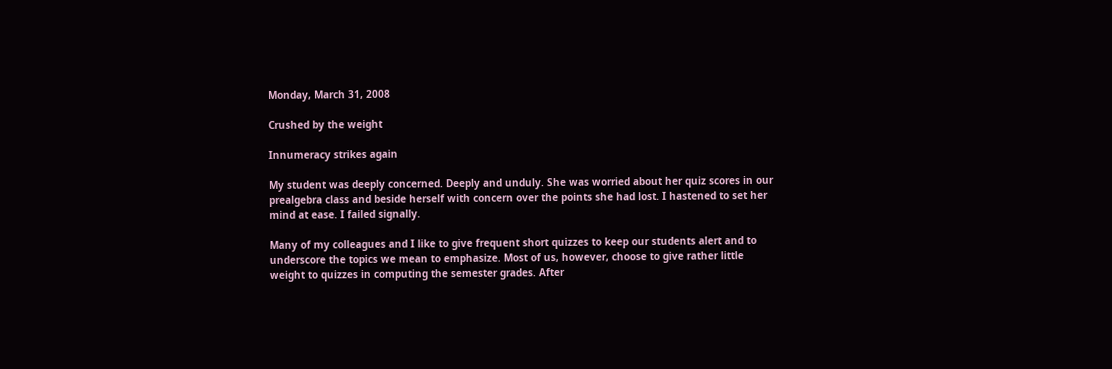Monday, March 31, 2008

Crushed by the weight

Innumeracy strikes again

My student was deeply concerned. Deeply and unduly. She was worried about her quiz scores in our prealgebra class and beside herself with concern over the points she had lost. I hastened to set her mind at ease. I failed signally.

Many of my colleagues and I like to give frequent short quizzes to keep our students alert and to underscore the topics we mean to emphasize. Most of us, however, choose to give rather little weight to quizzes in computing the semester grades. After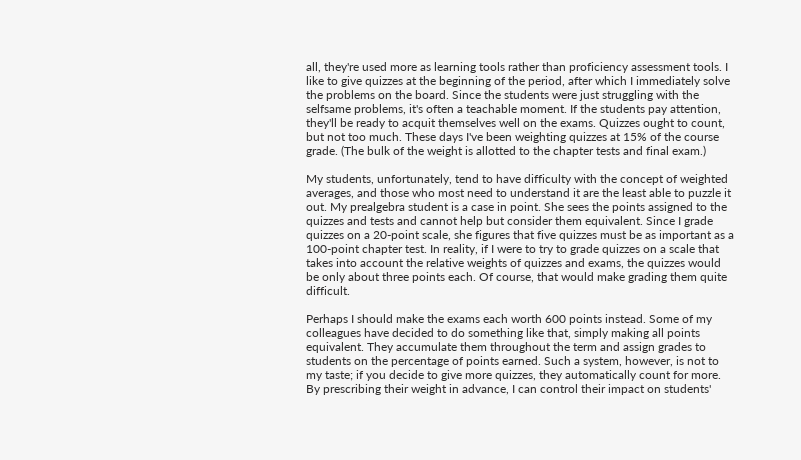all, they're used more as learning tools rather than proficiency assessment tools. I like to give quizzes at the beginning of the period, after which I immediately solve the problems on the board. Since the students were just struggling with the selfsame problems, it's often a teachable moment. If the students pay attention, they'll be ready to acquit themselves well on the exams. Quizzes ought to count, but not too much. These days I've been weighting quizzes at 15% of the course grade. (The bulk of the weight is allotted to the chapter tests and final exam.)

My students, unfortunately, tend to have difficulty with the concept of weighted averages, and those who most need to understand it are the least able to puzzle it out. My prealgebra student is a case in point. She sees the points assigned to the quizzes and tests and cannot help but consider them equivalent. Since I grade quizzes on a 20-point scale, she figures that five quizzes must be as important as a 100-point chapter test. In reality, if I were to try to grade quizzes on a scale that takes into account the relative weights of quizzes and exams, the quizzes would be only about three points each. Of course, that would make grading them quite difficult.

Perhaps I should make the exams each worth 600 points instead. Some of my colleagues have decided to do something like that, simply making all points equivalent. They accumulate them throughout the term and assign grades to students on the percentage of points earned. Such a system, however, is not to my taste; if you decide to give more quizzes, they automatically count for more. By prescribing their weight in advance, I can control their impact on students'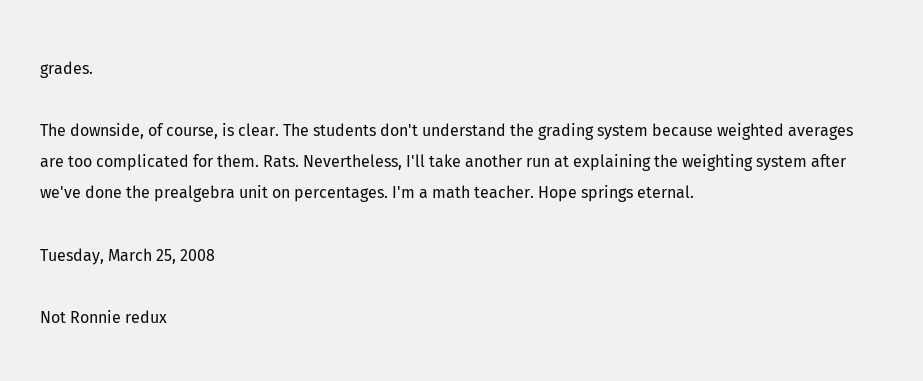grades.

The downside, of course, is clear. The students don't understand the grading system because weighted averages are too complicated for them. Rats. Nevertheless, I'll take another run at explaining the weighting system after we've done the prealgebra unit on percentages. I'm a math teacher. Hope springs eternal.

Tuesday, March 25, 2008

Not Ronnie redux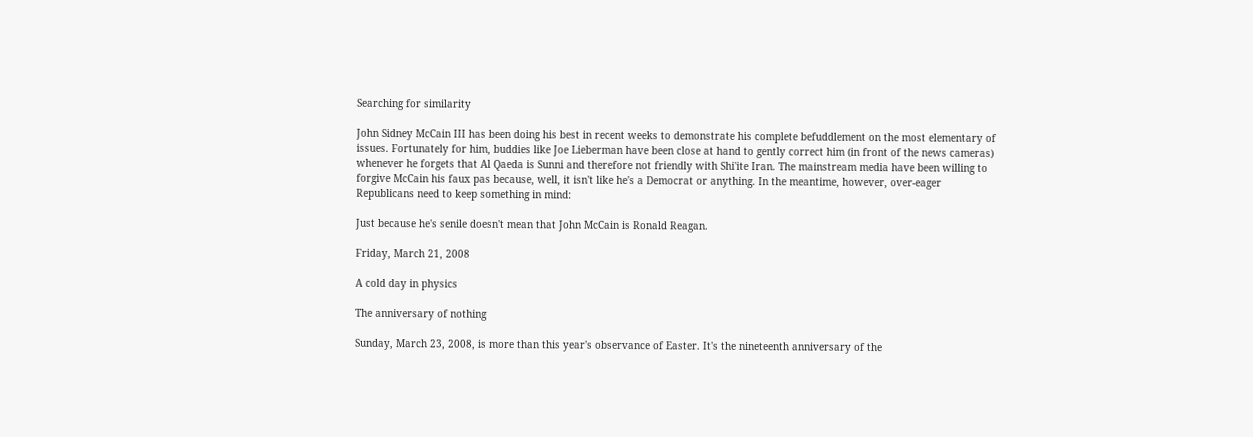Searching for similarity

John Sidney McCain III has been doing his best in recent weeks to demonstrate his complete befuddlement on the most elementary of issues. Fortunately for him, buddies like Joe Lieberman have been close at hand to gently correct him (in front of the news cameras) whenever he forgets that Al Qaeda is Sunni and therefore not friendly with Shi'ite Iran. The mainstream media have been willing to forgive McCain his faux pas because, well, it isn't like he's a Democrat or anything. In the meantime, however, over-eager Republicans need to keep something in mind:

Just because he's senile doesn't mean that John McCain is Ronald Reagan.

Friday, March 21, 2008

A cold day in physics

The anniversary of nothing

Sunday, March 23, 2008, is more than this year's observance of Easter. It's the nineteenth anniversary of the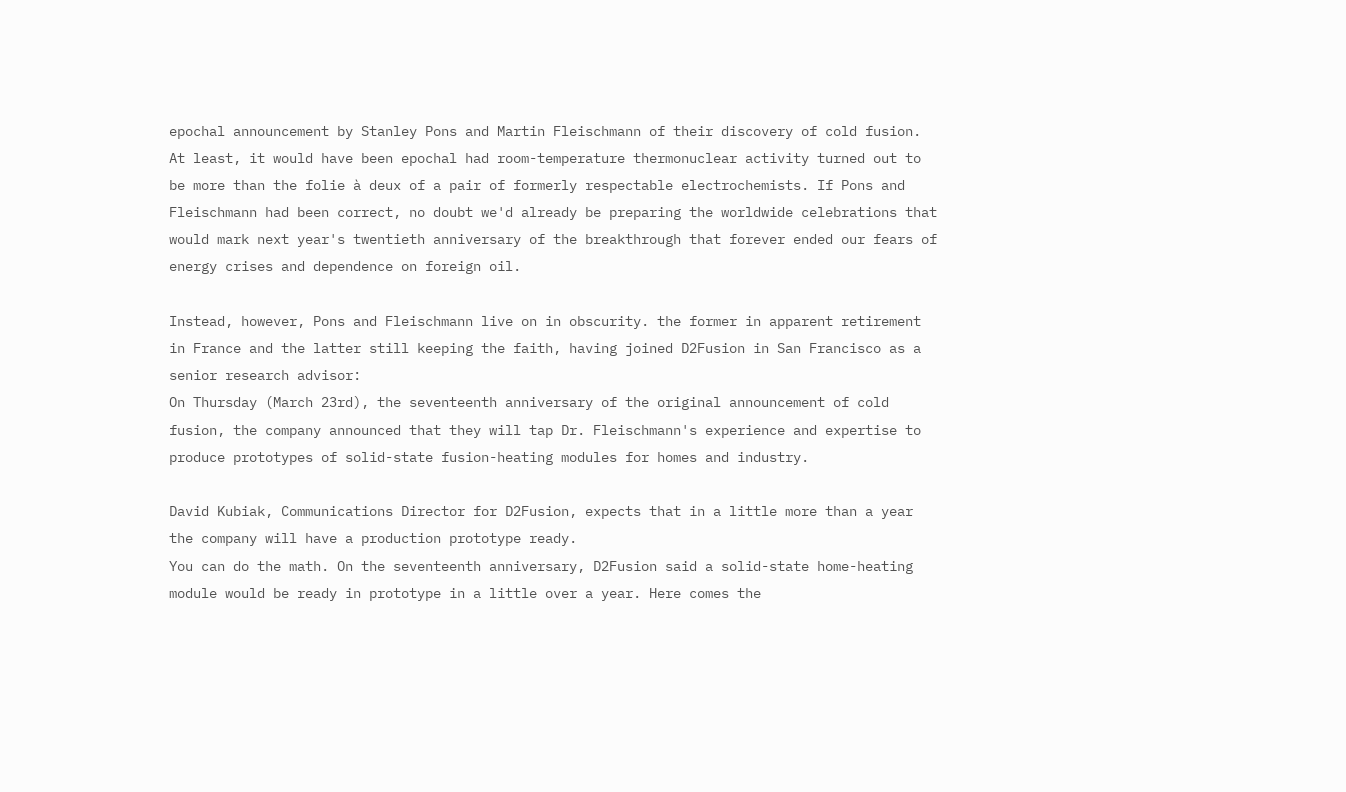epochal announcement by Stanley Pons and Martin Fleischmann of their discovery of cold fusion. At least, it would have been epochal had room-temperature thermonuclear activity turned out to be more than the folie à deux of a pair of formerly respectable electrochemists. If Pons and Fleischmann had been correct, no doubt we'd already be preparing the worldwide celebrations that would mark next year's twentieth anniversary of the breakthrough that forever ended our fears of energy crises and dependence on foreign oil.

Instead, however, Pons and Fleischmann live on in obscurity. the former in apparent retirement in France and the latter still keeping the faith, having joined D2Fusion in San Francisco as a senior research advisor:
On Thursday (March 23rd), the seventeenth anniversary of the original announcement of cold fusion, the company announced that they will tap Dr. Fleischmann's experience and expertise to produce prototypes of solid-state fusion-heating modules for homes and industry.

David Kubiak, Communications Director for D2Fusion, expects that in a little more than a year the company will have a production prototype ready.
You can do the math. On the seventeenth anniversary, D2Fusion said a solid-state home-heating module would be ready in prototype in a little over a year. Here comes the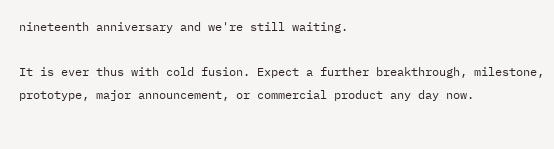nineteenth anniversary and we're still waiting.

It is ever thus with cold fusion. Expect a further breakthrough, milestone, prototype, major announcement, or commercial product any day now.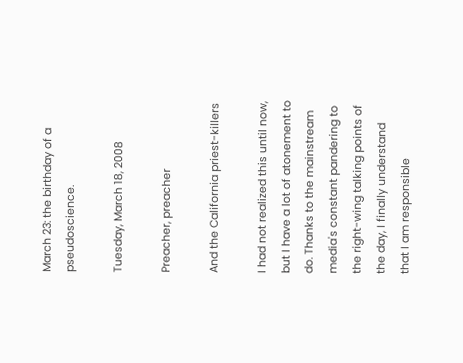March 23: the birthday of a pseudoscience.

Tuesday, March 18, 2008

Preacher, preacher

And the California priest-killers

I had not realized this until now, but I have a lot of atonement to do. Thanks to the mainstream media's constant pandering to the right-wing talking points of the day, I finally understand that I am responsible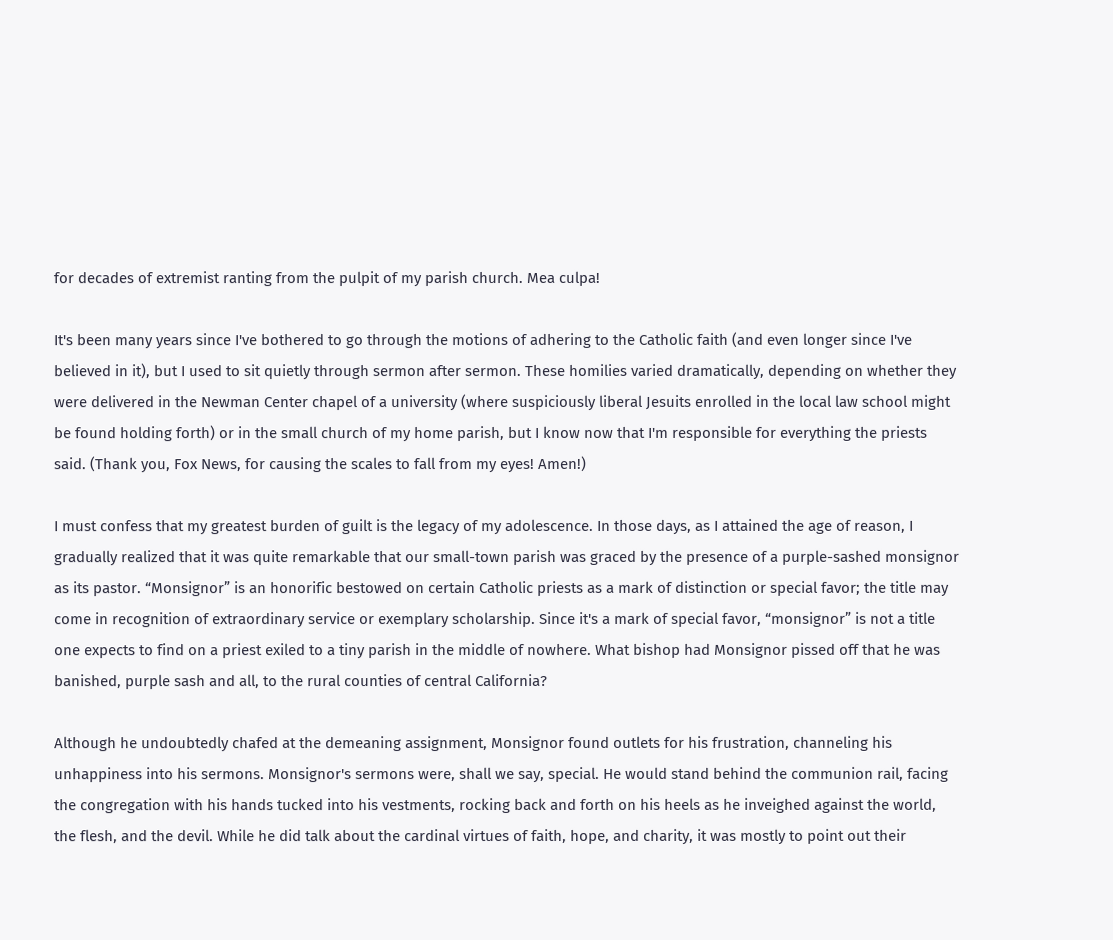for decades of extremist ranting from the pulpit of my parish church. Mea culpa!

It's been many years since I've bothered to go through the motions of adhering to the Catholic faith (and even longer since I've believed in it), but I used to sit quietly through sermon after sermon. These homilies varied dramatically, depending on whether they were delivered in the Newman Center chapel of a university (where suspiciously liberal Jesuits enrolled in the local law school might be found holding forth) or in the small church of my home parish, but I know now that I'm responsible for everything the priests said. (Thank you, Fox News, for causing the scales to fall from my eyes! Amen!)

I must confess that my greatest burden of guilt is the legacy of my adolescence. In those days, as I attained the age of reason, I gradually realized that it was quite remarkable that our small-town parish was graced by the presence of a purple-sashed monsignor as its pastor. “Monsignor” is an honorific bestowed on certain Catholic priests as a mark of distinction or special favor; the title may come in recognition of extraordinary service or exemplary scholarship. Since it's a mark of special favor, “monsignor” is not a title one expects to find on a priest exiled to a tiny parish in the middle of nowhere. What bishop had Monsignor pissed off that he was banished, purple sash and all, to the rural counties of central California?

Although he undoubtedly chafed at the demeaning assignment, Monsignor found outlets for his frustration, channeling his unhappiness into his sermons. Monsignor's sermons were, shall we say, special. He would stand behind the communion rail, facing the congregation with his hands tucked into his vestments, rocking back and forth on his heels as he inveighed against the world, the flesh, and the devil. While he did talk about the cardinal virtues of faith, hope, and charity, it was mostly to point out their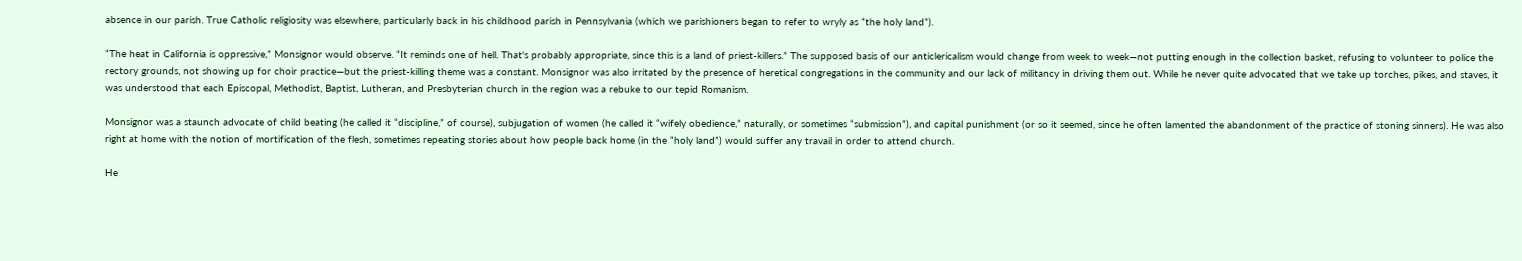absence in our parish. True Catholic religiosity was elsewhere, particularly back in his childhood parish in Pennsylvania (which we parishioners began to refer to wryly as “the holy land”).

“The heat in California is oppressive,” Monsignor would observe. “It reminds one of hell. That's probably appropriate, since this is a land of priest-killers.” The supposed basis of our anticlericalism would change from week to week—not putting enough in the collection basket, refusing to volunteer to police the rectory grounds, not showing up for choir practice—but the priest-killing theme was a constant. Monsignor was also irritated by the presence of heretical congregations in the community and our lack of militancy in driving them out. While he never quite advocated that we take up torches, pikes, and staves, it was understood that each Episcopal, Methodist, Baptist, Lutheran, and Presbyterian church in the region was a rebuke to our tepid Romanism.

Monsignor was a staunch advocate of child beating (he called it “discipline,” of course), subjugation of women (he called it “wifely obedience,” naturally, or sometimes “submission”), and capital punishment (or so it seemed, since he often lamented the abandonment of the practice of stoning sinners). He was also right at home with the notion of mortification of the flesh, sometimes repeating stories about how people back home (in the “holy land”) would suffer any travail in order to attend church.

He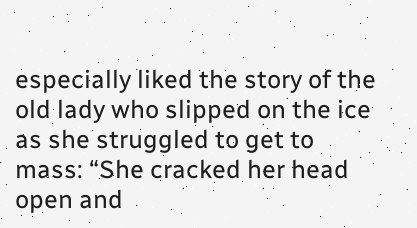especially liked the story of the old lady who slipped on the ice as she struggled to get to mass: “She cracked her head open and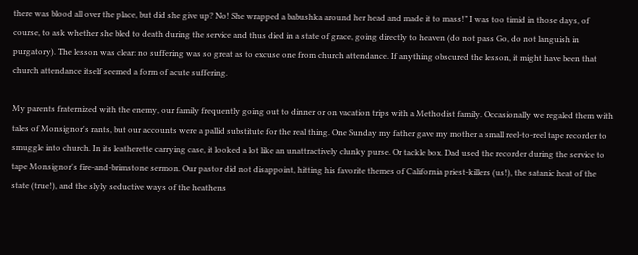there was blood all over the place, but did she give up? No! She wrapped a babushka around her head and made it to mass!” I was too timid in those days, of course, to ask whether she bled to death during the service and thus died in a state of grace, going directly to heaven (do not pass Go, do not languish in purgatory). The lesson was clear: no suffering was so great as to excuse one from church attendance. If anything obscured the lesson, it might have been that church attendance itself seemed a form of acute suffering.

My parents fraternized with the enemy, our family frequently going out to dinner or on vacation trips with a Methodist family. Occasionally we regaled them with tales of Monsignor's rants, but our accounts were a pallid substitute for the real thing. One Sunday my father gave my mother a small reel-to-reel tape recorder to smuggle into church. In its leatherette carrying case, it looked a lot like an unattractively clunky purse. Or tackle box. Dad used the recorder during the service to tape Monsignor's fire-and-brimstone sermon. Our pastor did not disappoint, hitting his favorite themes of California priest-killers (us!), the satanic heat of the state (true!), and the slyly seductive ways of the heathens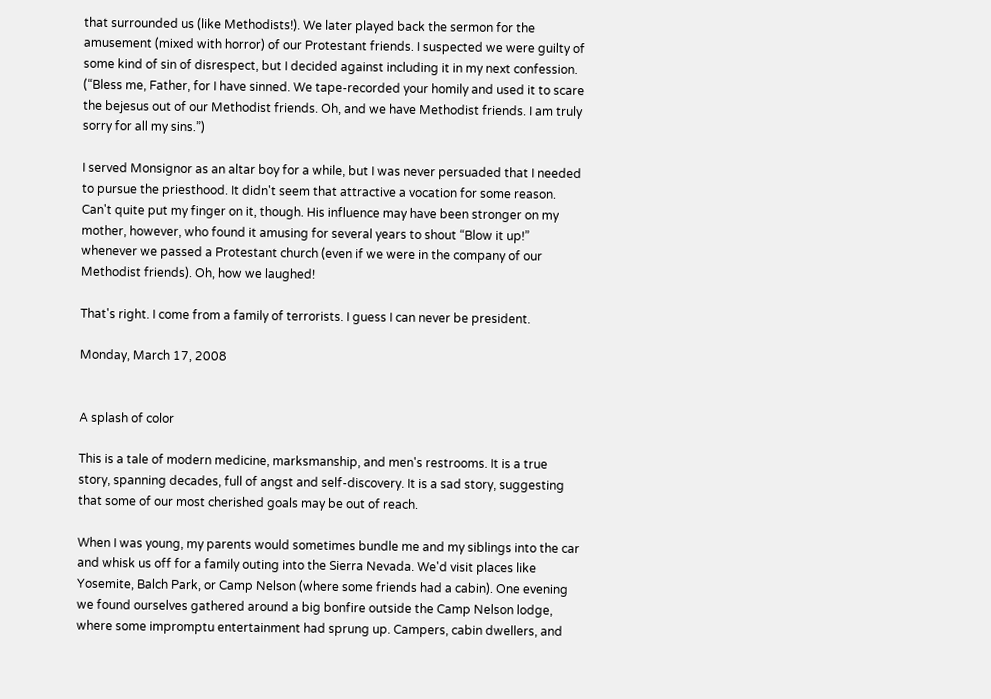that surrounded us (like Methodists!). We later played back the sermon for the amusement (mixed with horror) of our Protestant friends. I suspected we were guilty of some kind of sin of disrespect, but I decided against including it in my next confession. (“Bless me, Father, for I have sinned. We tape-recorded your homily and used it to scare the bejesus out of our Methodist friends. Oh, and we have Methodist friends. I am truly sorry for all my sins.”)

I served Monsignor as an altar boy for a while, but I was never persuaded that I needed to pursue the priesthood. It didn't seem that attractive a vocation for some reason. Can't quite put my finger on it, though. His influence may have been stronger on my mother, however, who found it amusing for several years to shout “Blow it up!” whenever we passed a Protestant church (even if we were in the company of our Methodist friends). Oh, how we laughed!

That's right. I come from a family of terrorists. I guess I can never be president.

Monday, March 17, 2008


A splash of color

This is a tale of modern medicine, marksmanship, and men's restrooms. It is a true story, spanning decades, full of angst and self-discovery. It is a sad story, suggesting that some of our most cherished goals may be out of reach.

When I was young, my parents would sometimes bundle me and my siblings into the car and whisk us off for a family outing into the Sierra Nevada. We'd visit places like Yosemite, Balch Park, or Camp Nelson (where some friends had a cabin). One evening we found ourselves gathered around a big bonfire outside the Camp Nelson lodge, where some impromptu entertainment had sprung up. Campers, cabin dwellers, and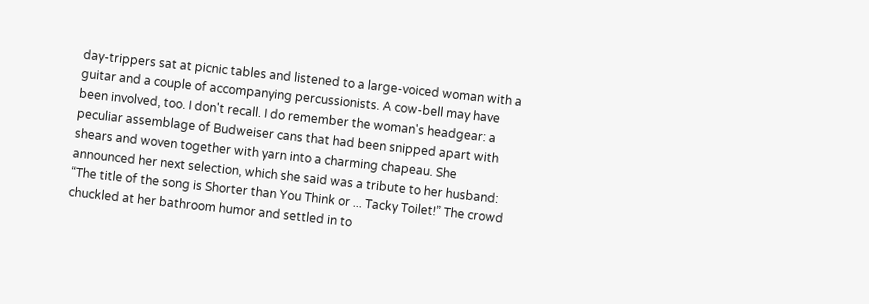day-trippers sat at picnic tables and listened to a large-voiced woman with a guitar and a couple of accompanying percussionists. A cow-bell may have been involved, too. I don't recall. I do remember the woman's headgear: a peculiar assemblage of Budweiser cans that had been snipped apart with shears and woven together with yarn into a charming chapeau. She announced her next selection, which she said was a tribute to her husband: “The title of the song is Shorter than You Think or ... Tacky Toilet!” The crowd chuckled at her bathroom humor and settled in to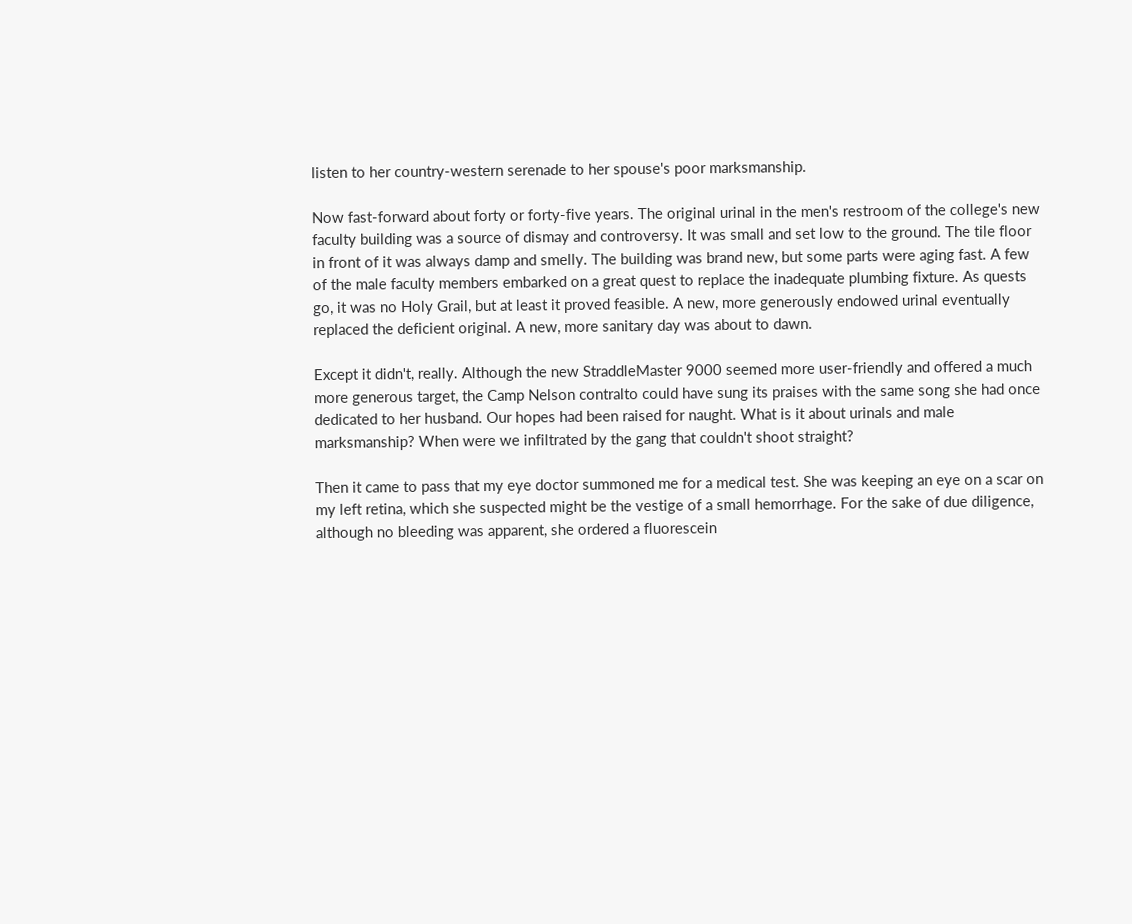listen to her country-western serenade to her spouse's poor marksmanship.

Now fast-forward about forty or forty-five years. The original urinal in the men's restroom of the college's new faculty building was a source of dismay and controversy. It was small and set low to the ground. The tile floor in front of it was always damp and smelly. The building was brand new, but some parts were aging fast. A few of the male faculty members embarked on a great quest to replace the inadequate plumbing fixture. As quests go, it was no Holy Grail, but at least it proved feasible. A new, more generously endowed urinal eventually replaced the deficient original. A new, more sanitary day was about to dawn.

Except it didn't, really. Although the new StraddleMaster 9000 seemed more user-friendly and offered a much more generous target, the Camp Nelson contralto could have sung its praises with the same song she had once dedicated to her husband. Our hopes had been raised for naught. What is it about urinals and male marksmanship? When were we infiltrated by the gang that couldn't shoot straight?

Then it came to pass that my eye doctor summoned me for a medical test. She was keeping an eye on a scar on my left retina, which she suspected might be the vestige of a small hemorrhage. For the sake of due diligence, although no bleeding was apparent, she ordered a fluorescein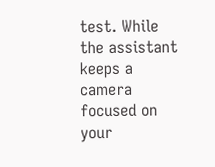test. While the assistant keeps a camera focused on your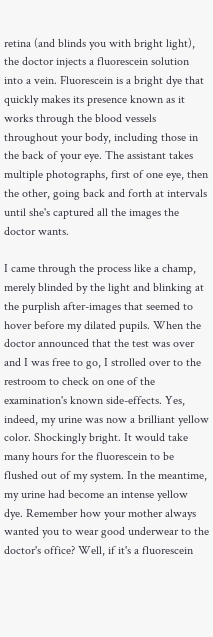retina (and blinds you with bright light), the doctor injects a fluorescein solution into a vein. Fluorescein is a bright dye that quickly makes its presence known as it works through the blood vessels throughout your body, including those in the back of your eye. The assistant takes multiple photographs, first of one eye, then the other, going back and forth at intervals until she's captured all the images the doctor wants.

I came through the process like a champ, merely blinded by the light and blinking at the purplish after-images that seemed to hover before my dilated pupils. When the doctor announced that the test was over and I was free to go, I strolled over to the restroom to check on one of the examination's known side-effects. Yes, indeed, my urine was now a brilliant yellow color. Shockingly bright. It would take many hours for the fluorescein to be flushed out of my system. In the meantime, my urine had become an intense yellow dye. Remember how your mother always wanted you to wear good underwear to the doctor's office? Well, if it's a fluorescein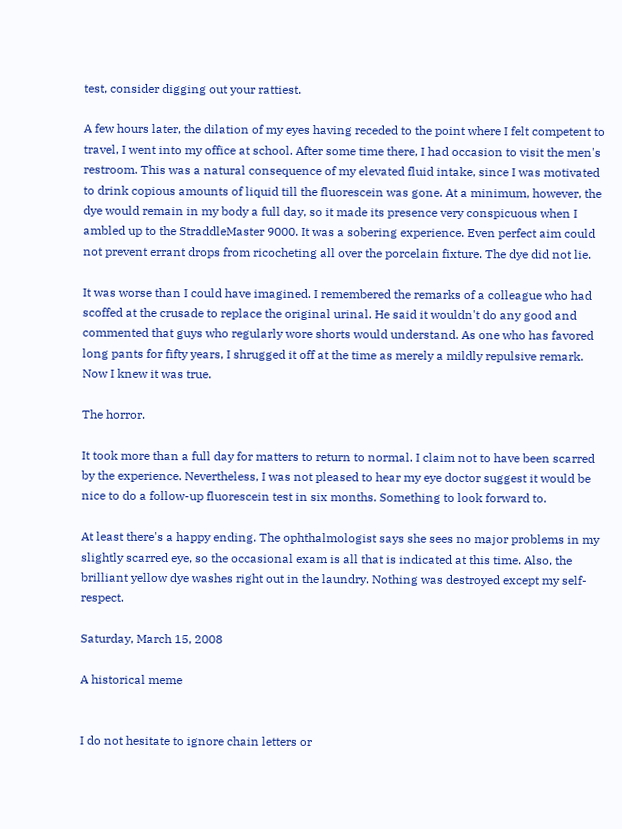test, consider digging out your rattiest.

A few hours later, the dilation of my eyes having receded to the point where I felt competent to travel, I went into my office at school. After some time there, I had occasion to visit the men's restroom. This was a natural consequence of my elevated fluid intake, since I was motivated to drink copious amounts of liquid till the fluorescein was gone. At a minimum, however, the dye would remain in my body a full day, so it made its presence very conspicuous when I ambled up to the StraddleMaster 9000. It was a sobering experience. Even perfect aim could not prevent errant drops from ricocheting all over the porcelain fixture. The dye did not lie.

It was worse than I could have imagined. I remembered the remarks of a colleague who had scoffed at the crusade to replace the original urinal. He said it wouldn't do any good and commented that guys who regularly wore shorts would understand. As one who has favored long pants for fifty years, I shrugged it off at the time as merely a mildly repulsive remark. Now I knew it was true.

The horror.

It took more than a full day for matters to return to normal. I claim not to have been scarred by the experience. Nevertheless, I was not pleased to hear my eye doctor suggest it would be nice to do a follow-up fluorescein test in six months. Something to look forward to.

At least there's a happy ending. The ophthalmologist says she sees no major problems in my slightly scarred eye, so the occasional exam is all that is indicated at this time. Also, the brilliant yellow dye washes right out in the laundry. Nothing was destroyed except my self-respect.

Saturday, March 15, 2008

A historical meme


I do not hesitate to ignore chain letters or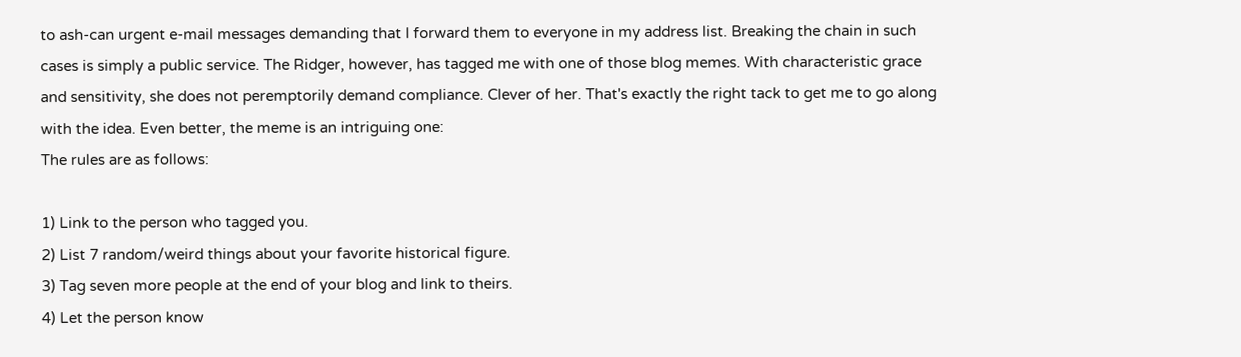to ash-can urgent e-mail messages demanding that I forward them to everyone in my address list. Breaking the chain in such cases is simply a public service. The Ridger, however, has tagged me with one of those blog memes. With characteristic grace and sensitivity, she does not peremptorily demand compliance. Clever of her. That's exactly the right tack to get me to go along with the idea. Even better, the meme is an intriguing one:
The rules are as follows:

1) Link to the person who tagged you.
2) List 7 random/weird things about your favorite historical figure.
3) Tag seven more people at the end of your blog and link to theirs.
4) Let the person know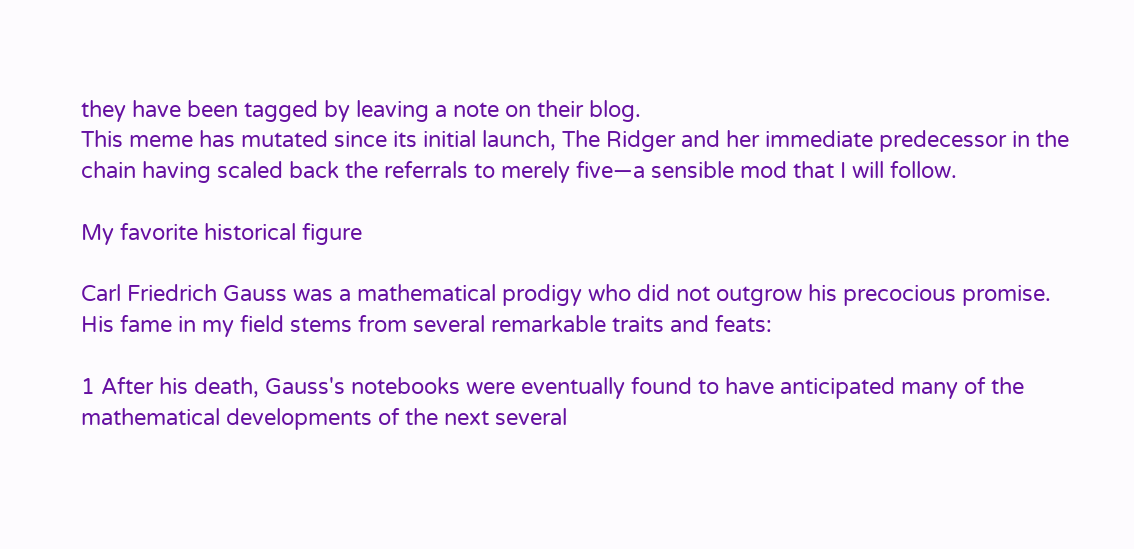they have been tagged by leaving a note on their blog.
This meme has mutated since its initial launch, The Ridger and her immediate predecessor in the chain having scaled back the referrals to merely five—a sensible mod that I will follow.

My favorite historical figure

Carl Friedrich Gauss was a mathematical prodigy who did not outgrow his precocious promise. His fame in my field stems from several remarkable traits and feats:

1 After his death, Gauss's notebooks were eventually found to have anticipated many of the mathematical developments of the next several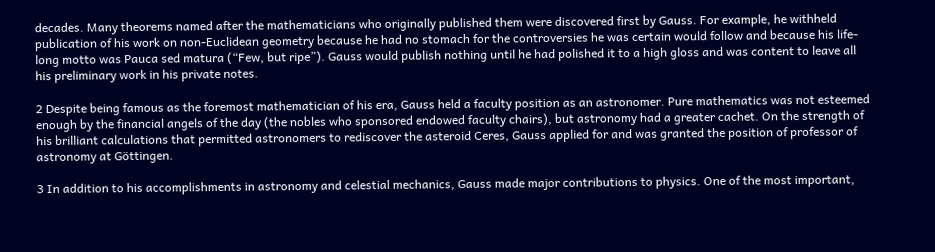decades. Many theorems named after the mathematicians who originally published them were discovered first by Gauss. For example, he withheld publication of his work on non-Euclidean geometry because he had no stomach for the controversies he was certain would follow and because his life-long motto was Pauca sed matura (“Few, but ripe”). Gauss would publish nothing until he had polished it to a high gloss and was content to leave all his preliminary work in his private notes.

2 Despite being famous as the foremost mathematician of his era, Gauss held a faculty position as an astronomer. Pure mathematics was not esteemed enough by the financial angels of the day (the nobles who sponsored endowed faculty chairs), but astronomy had a greater cachet. On the strength of his brilliant calculations that permitted astronomers to rediscover the asteroid Ceres, Gauss applied for and was granted the position of professor of astronomy at Göttingen.

3 In addition to his accomplishments in astronomy and celestial mechanics, Gauss made major contributions to physics. One of the most important,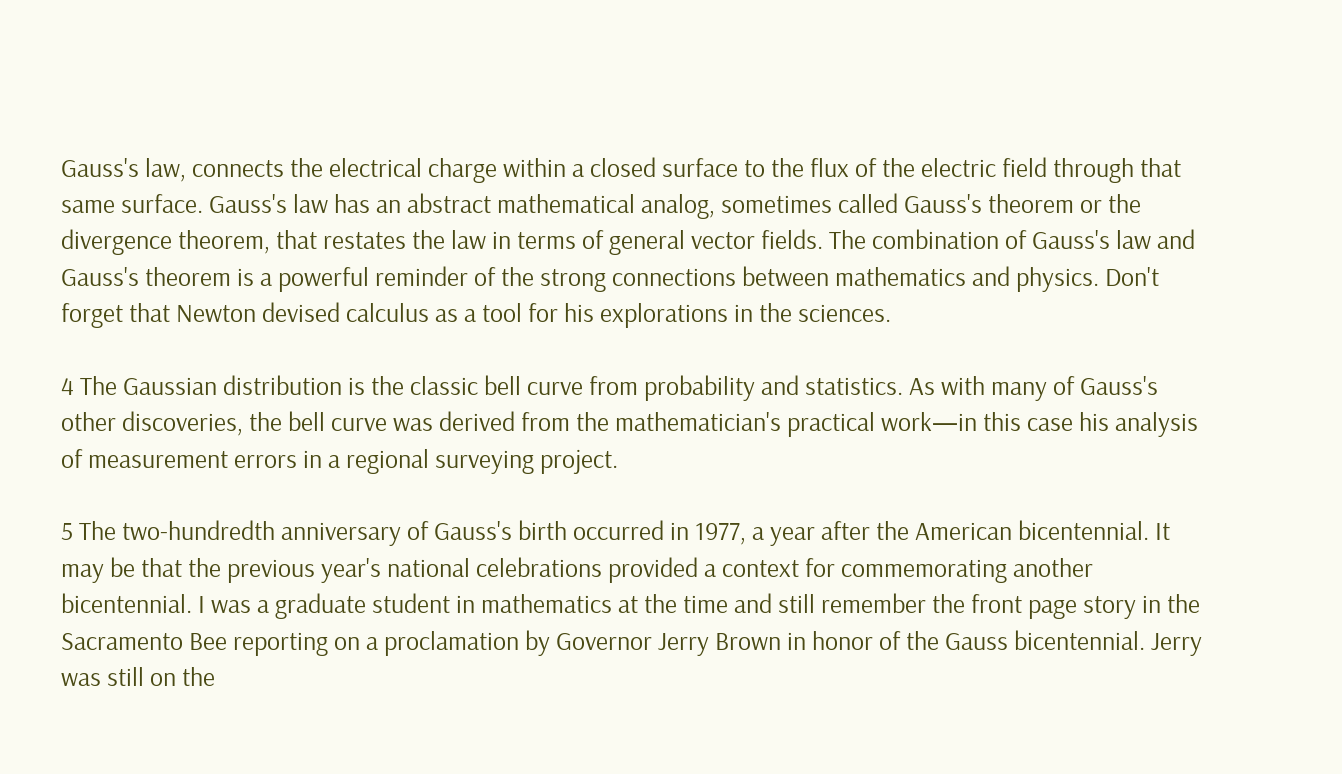Gauss's law, connects the electrical charge within a closed surface to the flux of the electric field through that same surface. Gauss's law has an abstract mathematical analog, sometimes called Gauss's theorem or the divergence theorem, that restates the law in terms of general vector fields. The combination of Gauss's law and Gauss's theorem is a powerful reminder of the strong connections between mathematics and physics. Don't forget that Newton devised calculus as a tool for his explorations in the sciences.

4 The Gaussian distribution is the classic bell curve from probability and statistics. As with many of Gauss's other discoveries, the bell curve was derived from the mathematician's practical work—in this case his analysis of measurement errors in a regional surveying project.

5 The two-hundredth anniversary of Gauss's birth occurred in 1977, a year after the American bicentennial. It may be that the previous year's national celebrations provided a context for commemorating another bicentennial. I was a graduate student in mathematics at the time and still remember the front page story in the Sacramento Bee reporting on a proclamation by Governor Jerry Brown in honor of the Gauss bicentennial. Jerry was still on the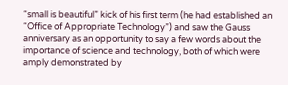“small is beautiful” kick of his first term (he had established an “Office of Appropriate Technology”) and saw the Gauss anniversary as an opportunity to say a few words about the importance of science and technology, both of which were amply demonstrated by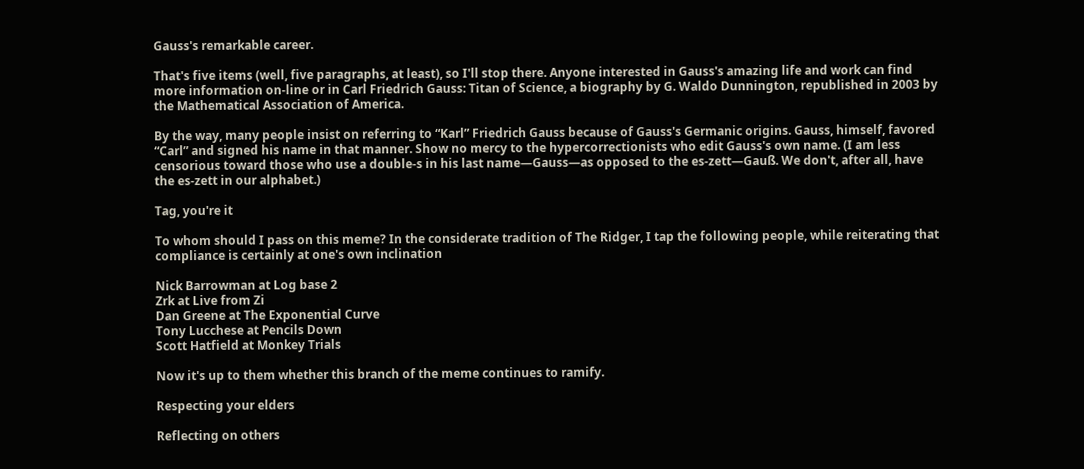Gauss's remarkable career.

That's five items (well, five paragraphs, at least), so I'll stop there. Anyone interested in Gauss's amazing life and work can find more information on-line or in Carl Friedrich Gauss: Titan of Science, a biography by G. Waldo Dunnington, republished in 2003 by the Mathematical Association of America.

By the way, many people insist on referring to “Karl” Friedrich Gauss because of Gauss's Germanic origins. Gauss, himself, favored “Carl” and signed his name in that manner. Show no mercy to the hypercorrectionists who edit Gauss's own name. (I am less censorious toward those who use a double-s in his last name—Gauss—as opposed to the es-zett—Gauß. We don't, after all, have the es-zett in our alphabet.)

Tag, you're it

To whom should I pass on this meme? In the considerate tradition of The Ridger, I tap the following people, while reiterating that compliance is certainly at one's own inclination

Nick Barrowman at Log base 2
Zrk at Live from Zi
Dan Greene at The Exponential Curve
Tony Lucchese at Pencils Down
Scott Hatfield at Monkey Trials

Now it's up to them whether this branch of the meme continues to ramify.

Respecting your elders

Reflecting on others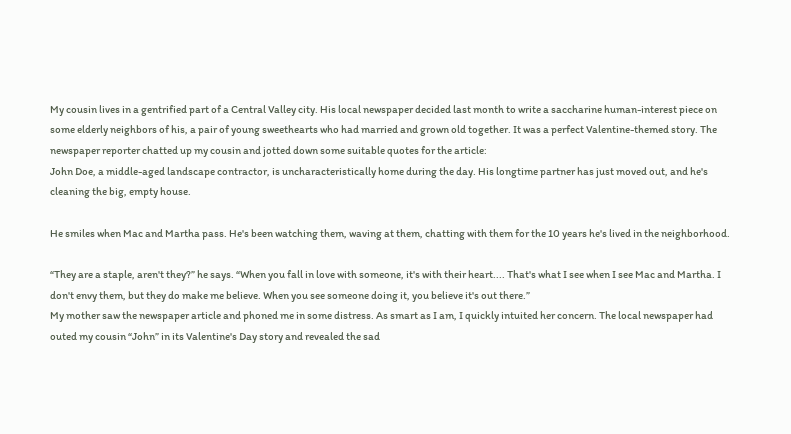My cousin lives in a gentrified part of a Central Valley city. His local newspaper decided last month to write a saccharine human-interest piece on some elderly neighbors of his, a pair of young sweethearts who had married and grown old together. It was a perfect Valentine-themed story. The newspaper reporter chatted up my cousin and jotted down some suitable quotes for the article:
John Doe, a middle-aged landscape contractor, is uncharacteristically home during the day. His longtime partner has just moved out, and he's cleaning the big, empty house.

He smiles when Mac and Martha pass. He's been watching them, waving at them, chatting with them for the 10 years he's lived in the neighborhood.

“They are a staple, aren't they?” he says. “When you fall in love with someone, it's with their heart.... That's what I see when I see Mac and Martha. I don't envy them, but they do make me believe. When you see someone doing it, you believe it's out there.”
My mother saw the newspaper article and phoned me in some distress. As smart as I am, I quickly intuited her concern. The local newspaper had outed my cousin “John” in its Valentine's Day story and revealed the sad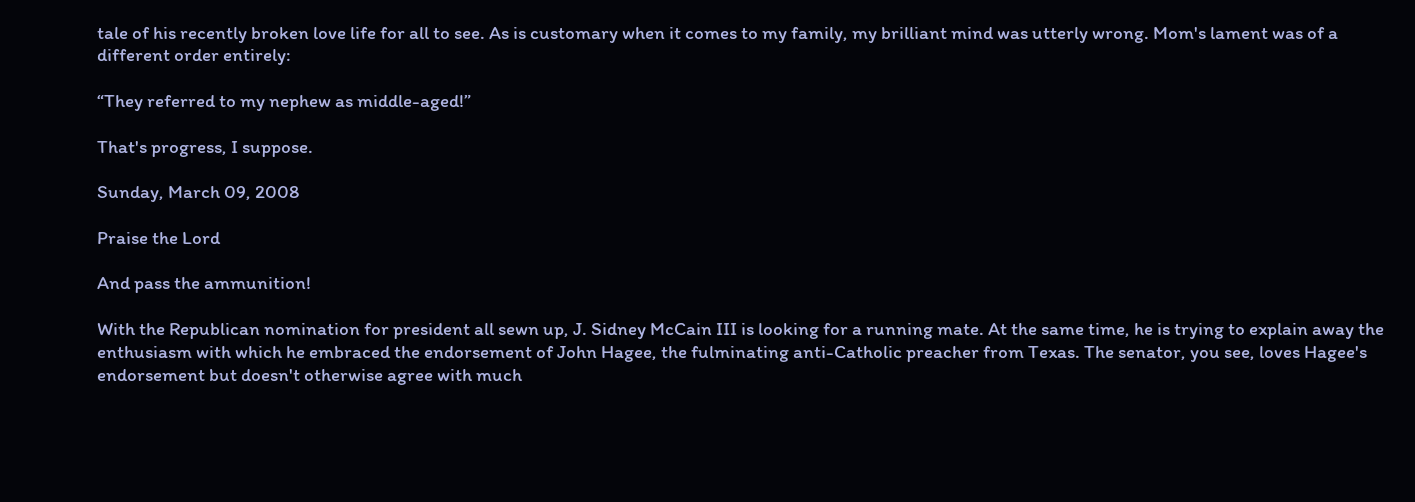tale of his recently broken love life for all to see. As is customary when it comes to my family, my brilliant mind was utterly wrong. Mom's lament was of a different order entirely:

“They referred to my nephew as middle-aged!”

That's progress, I suppose.

Sunday, March 09, 2008

Praise the Lord

And pass the ammunition!

With the Republican nomination for president all sewn up, J. Sidney McCain III is looking for a running mate. At the same time, he is trying to explain away the enthusiasm with which he embraced the endorsement of John Hagee, the fulminating anti-Catholic preacher from Texas. The senator, you see, loves Hagee's endorsement but doesn't otherwise agree with much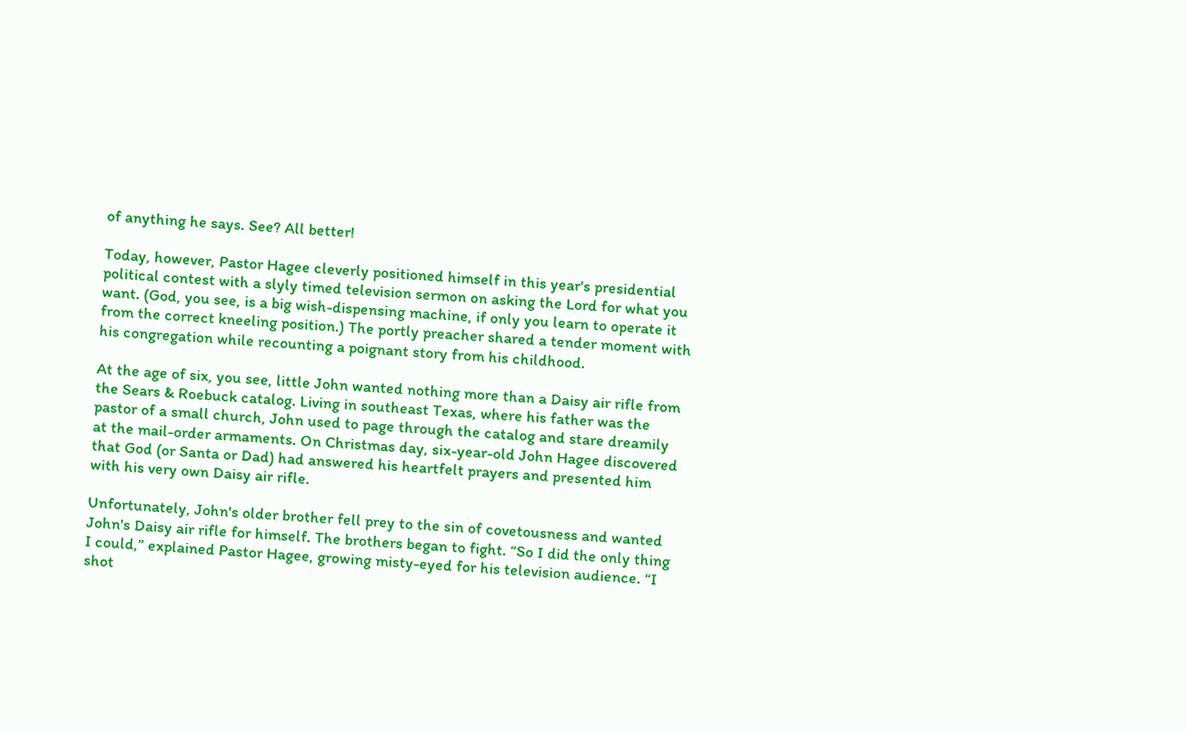of anything he says. See? All better!

Today, however, Pastor Hagee cleverly positioned himself in this year's presidential political contest with a slyly timed television sermon on asking the Lord for what you want. (God, you see, is a big wish-dispensing machine, if only you learn to operate it from the correct kneeling position.) The portly preacher shared a tender moment with his congregation while recounting a poignant story from his childhood.

At the age of six, you see, little John wanted nothing more than a Daisy air rifle from the Sears & Roebuck catalog. Living in southeast Texas, where his father was the pastor of a small church, John used to page through the catalog and stare dreamily at the mail-order armaments. On Christmas day, six-year-old John Hagee discovered that God (or Santa or Dad) had answered his heartfelt prayers and presented him with his very own Daisy air rifle.

Unfortunately, John's older brother fell prey to the sin of covetousness and wanted John's Daisy air rifle for himself. The brothers began to fight. “So I did the only thing I could,” explained Pastor Hagee, growing misty-eyed for his television audience. “I shot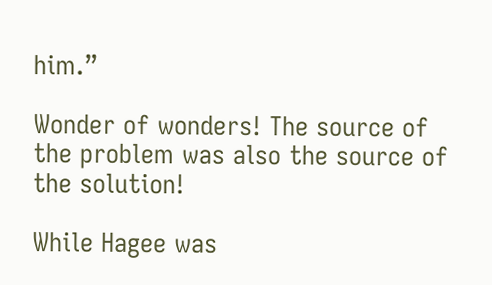him.”

Wonder of wonders! The source of the problem was also the source of the solution!

While Hagee was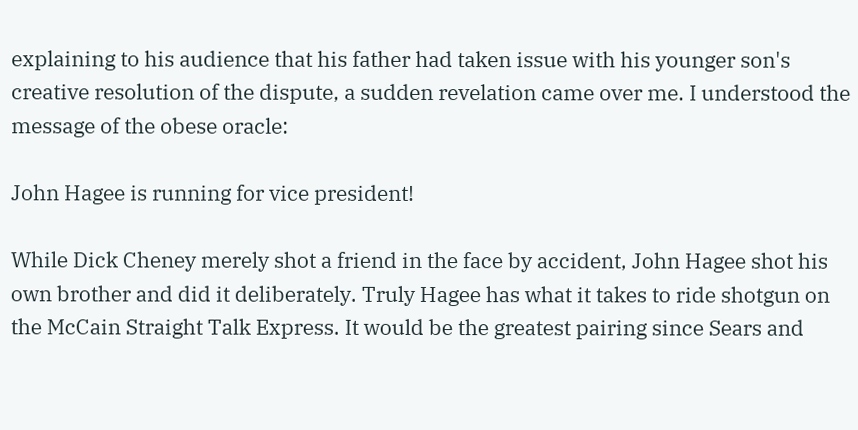explaining to his audience that his father had taken issue with his younger son's creative resolution of the dispute, a sudden revelation came over me. I understood the message of the obese oracle:

John Hagee is running for vice president!

While Dick Cheney merely shot a friend in the face by accident, John Hagee shot his own brother and did it deliberately. Truly Hagee has what it takes to ride shotgun on the McCain Straight Talk Express. It would be the greatest pairing since Sears and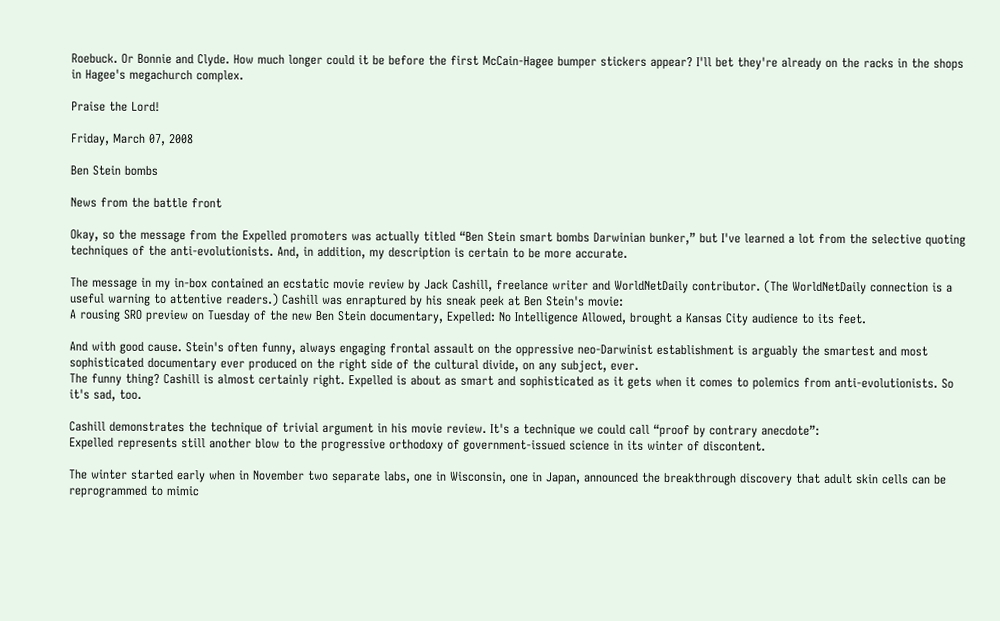Roebuck. Or Bonnie and Clyde. How much longer could it be before the first McCain-Hagee bumper stickers appear? I'll bet they're already on the racks in the shops in Hagee's megachurch complex.

Praise the Lord!

Friday, March 07, 2008

Ben Stein bombs

News from the battle front

Okay, so the message from the Expelled promoters was actually titled “Ben Stein smart bombs Darwinian bunker,” but I've learned a lot from the selective quoting techniques of the anti-evolutionists. And, in addition, my description is certain to be more accurate.

The message in my in-box contained an ecstatic movie review by Jack Cashill, freelance writer and WorldNetDaily contributor. (The WorldNetDaily connection is a useful warning to attentive readers.) Cashill was enraptured by his sneak peek at Ben Stein's movie:
A rousing SRO preview on Tuesday of the new Ben Stein documentary, Expelled: No Intelligence Allowed, brought a Kansas City audience to its feet.

And with good cause. Stein's often funny, always engaging frontal assault on the oppressive neo-Darwinist establishment is arguably the smartest and most sophisticated documentary ever produced on the right side of the cultural divide, on any subject, ever.
The funny thing? Cashill is almost certainly right. Expelled is about as smart and sophisticated as it gets when it comes to polemics from anti-evolutionists. So it's sad, too.

Cashill demonstrates the technique of trivial argument in his movie review. It's a technique we could call “proof by contrary anecdote”:
Expelled represents still another blow to the progressive orthodoxy of government-issued science in its winter of discontent.

The winter started early when in November two separate labs, one in Wisconsin, one in Japan, announced the breakthrough discovery that adult skin cells can be reprogrammed to mimic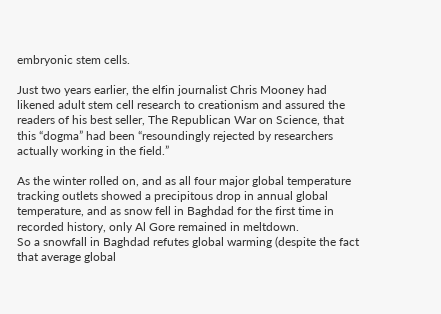embryonic stem cells.

Just two years earlier, the elfin journalist Chris Mooney had likened adult stem cell research to creationism and assured the readers of his best seller, The Republican War on Science, that this “dogma” had been “resoundingly rejected by researchers actually working in the field.”

As the winter rolled on, and as all four major global temperature tracking outlets showed a precipitous drop in annual global temperature, and as snow fell in Baghdad for the first time in recorded history, only Al Gore remained in meltdown.
So a snowfall in Baghdad refutes global warming (despite the fact that average global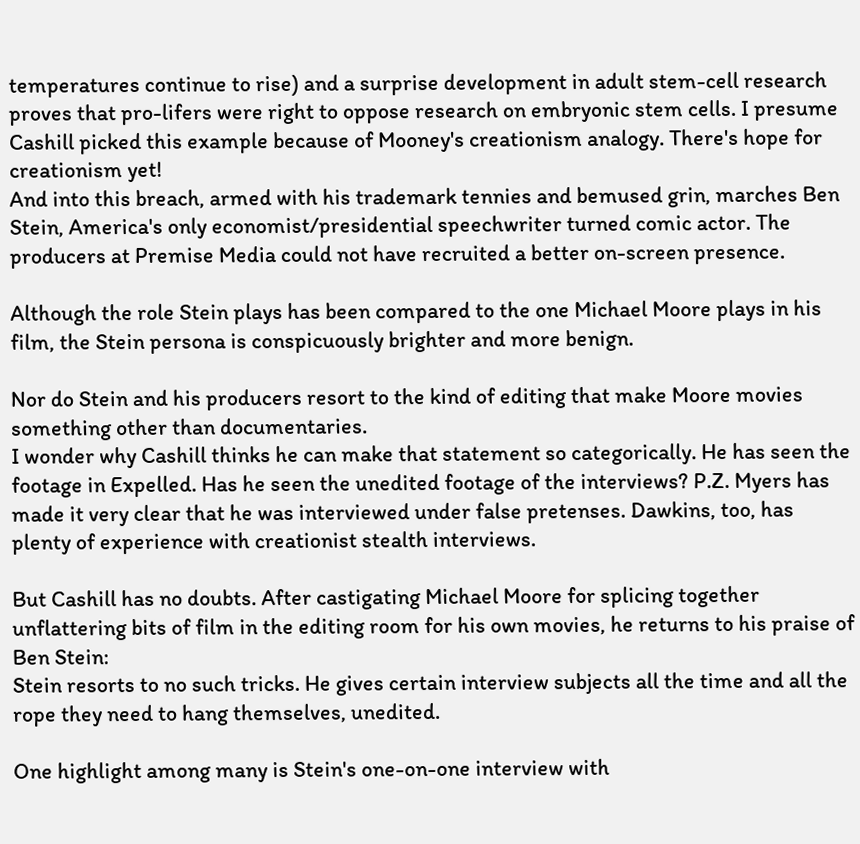temperatures continue to rise) and a surprise development in adult stem-cell research proves that pro-lifers were right to oppose research on embryonic stem cells. I presume Cashill picked this example because of Mooney's creationism analogy. There's hope for creationism yet!
And into this breach, armed with his trademark tennies and bemused grin, marches Ben Stein, America's only economist/presidential speechwriter turned comic actor. The producers at Premise Media could not have recruited a better on-screen presence.

Although the role Stein plays has been compared to the one Michael Moore plays in his film, the Stein persona is conspicuously brighter and more benign.

Nor do Stein and his producers resort to the kind of editing that make Moore movies something other than documentaries.
I wonder why Cashill thinks he can make that statement so categorically. He has seen the footage in Expelled. Has he seen the unedited footage of the interviews? P.Z. Myers has made it very clear that he was interviewed under false pretenses. Dawkins, too, has plenty of experience with creationist stealth interviews.

But Cashill has no doubts. After castigating Michael Moore for splicing together unflattering bits of film in the editing room for his own movies, he returns to his praise of Ben Stein:
Stein resorts to no such tricks. He gives certain interview subjects all the time and all the rope they need to hang themselves, unedited.

One highlight among many is Stein's one-on-one interview with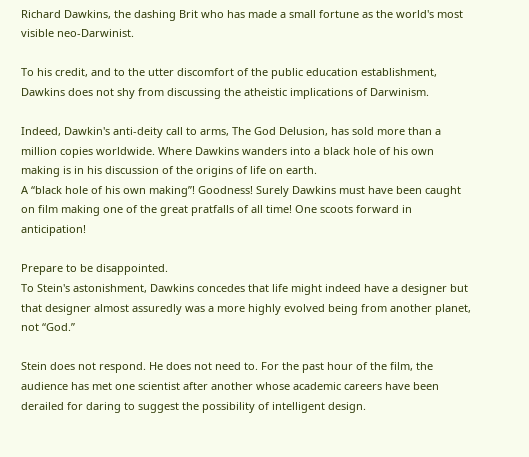Richard Dawkins, the dashing Brit who has made a small fortune as the world's most visible neo-Darwinist.

To his credit, and to the utter discomfort of the public education establishment, Dawkins does not shy from discussing the atheistic implications of Darwinism.

Indeed, Dawkin's anti-deity call to arms, The God Delusion, has sold more than a million copies worldwide. Where Dawkins wanders into a black hole of his own making is in his discussion of the origins of life on earth.
A “black hole of his own making”! Goodness! Surely Dawkins must have been caught on film making one of the great pratfalls of all time! One scoots forward in anticipation!

Prepare to be disappointed.
To Stein's astonishment, Dawkins concedes that life might indeed have a designer but that designer almost assuredly was a more highly evolved being from another planet, not “God.”

Stein does not respond. He does not need to. For the past hour of the film, the audience has met one scientist after another whose academic careers have been derailed for daring to suggest the possibility of intelligent design.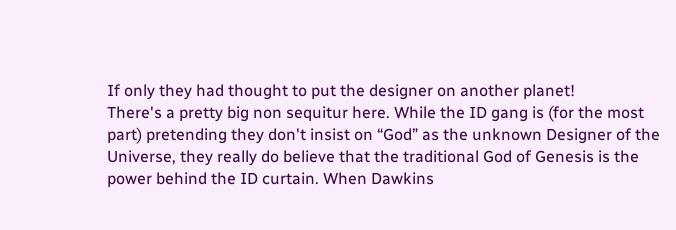If only they had thought to put the designer on another planet!
There's a pretty big non sequitur here. While the ID gang is (for the most part) pretending they don't insist on “God” as the unknown Designer of the Universe, they really do believe that the traditional God of Genesis is the power behind the ID curtain. When Dawkins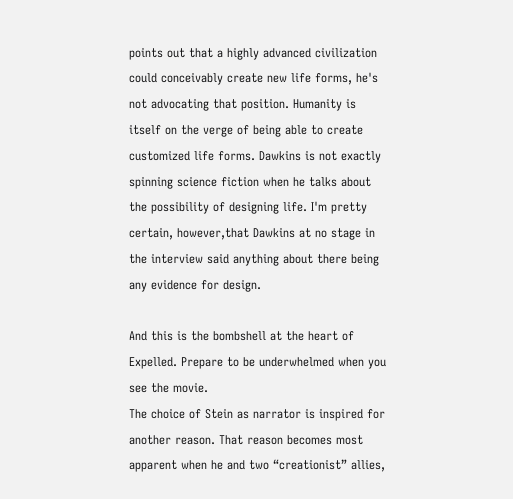points out that a highly advanced civilization could conceivably create new life forms, he's not advocating that position. Humanity is itself on the verge of being able to create customized life forms. Dawkins is not exactly spinning science fiction when he talks about the possibility of designing life. I'm pretty certain, however,that Dawkins at no stage in the interview said anything about there being any evidence for design.

And this is the bombshell at the heart of Expelled. Prepare to be underwhelmed when you see the movie.
The choice of Stein as narrator is inspired for another reason. That reason becomes most apparent when he and two “creationist” allies,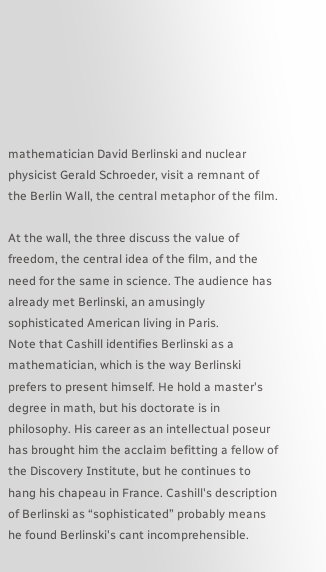mathematician David Berlinski and nuclear physicist Gerald Schroeder, visit a remnant of the Berlin Wall, the central metaphor of the film.

At the wall, the three discuss the value of freedom, the central idea of the film, and the need for the same in science. The audience has already met Berlinski, an amusingly sophisticated American living in Paris.
Note that Cashill identifies Berlinski as a mathematician, which is the way Berlinski prefers to present himself. He hold a master's degree in math, but his doctorate is in philosophy. His career as an intellectual poseur has brought him the acclaim befitting a fellow of the Discovery Institute, but he continues to hang his chapeau in France. Cashill's description of Berlinski as “sophisticated” probably means he found Berlinski's cant incomprehensible.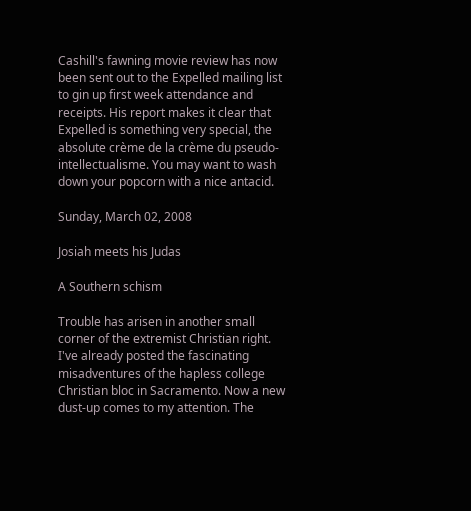Cashill's fawning movie review has now been sent out to the Expelled mailing list to gin up first week attendance and receipts. His report makes it clear that Expelled is something very special, the absolute crème de la crème du pseudo-intellectualisme. You may want to wash down your popcorn with a nice antacid.

Sunday, March 02, 2008

Josiah meets his Judas

A Southern schism

Trouble has arisen in another small corner of the extremist Christian right. I've already posted the fascinating misadventures of the hapless college Christian bloc in Sacramento. Now a new dust-up comes to my attention. The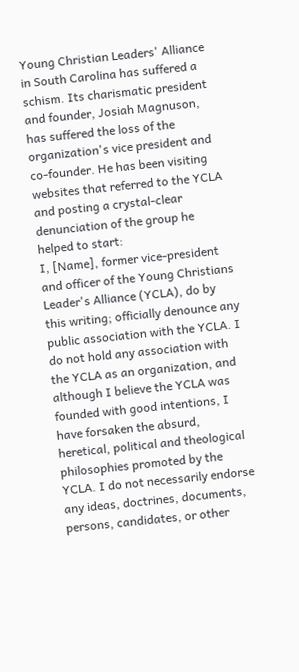Young Christian Leaders' Alliance in South Carolina has suffered a schism. Its charismatic president and founder, Josiah Magnuson, has suffered the loss of the organization's vice president and co-founder. He has been visiting websites that referred to the YCLA and posting a crystal-clear denunciation of the group he helped to start:
I, [Name], former vice-president and officer of the Young Christians Leader's Alliance (YCLA), do by this writing; officially denounce any public association with the YCLA. I do not hold any association with the YCLA as an organization, and although I believe the YCLA was founded with good intentions, I have forsaken the absurd, heretical, political and theological philosophies promoted by the YCLA. I do not necessarily endorse any ideas, doctrines, documents, persons, candidates, or other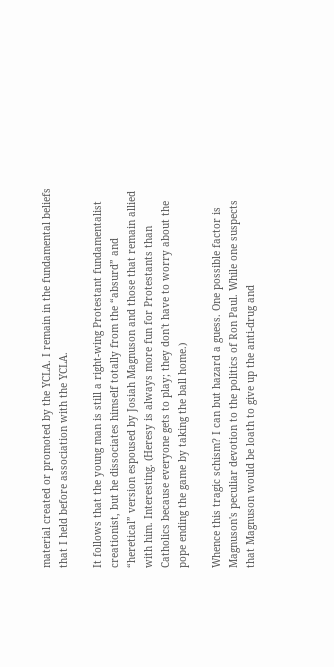material created or promoted by the YCLA. I remain in the fundamental beliefs that I held before association with the YCLA.

It follows that the young man is still a right-wing Protestant fundamentalist creationist, but he dissociates himself totally from the “absurd” and “heretical” version espoused by Josiah Magnuson and those that remain allied with him. Interesting. (Heresy is always more fun for Protestants than Catholics because everyone gets to play; they don't have to worry about the pope ending the game by taking the ball home.)

Whence this tragic schism? I can but hazard a guess. One possible factor is Magnuson's peculiar devotion to the politics of Ron Paul. While one suspects that Magnuson would be loath to give up the anti-drug and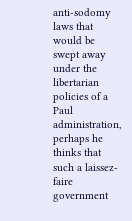anti-sodomy laws that would be swept away under the libertarian policies of a Paul administration, perhaps he thinks that such a laissez-faire government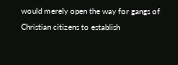would merely open the way for gangs of Christian citizens to establish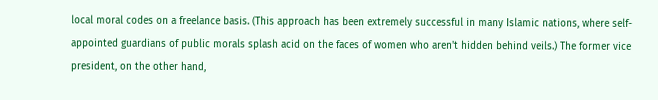local moral codes on a freelance basis. (This approach has been extremely successful in many Islamic nations, where self-appointed guardians of public morals splash acid on the faces of women who aren't hidden behind veils.) The former vice president, on the other hand,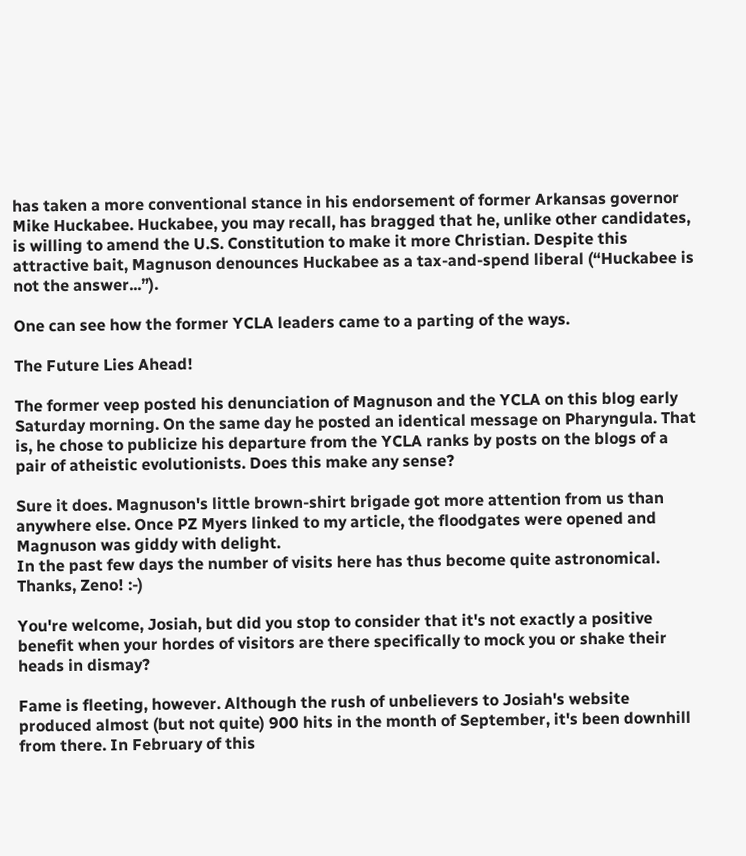has taken a more conventional stance in his endorsement of former Arkansas governor Mike Huckabee. Huckabee, you may recall, has bragged that he, unlike other candidates, is willing to amend the U.S. Constitution to make it more Christian. Despite this attractive bait, Magnuson denounces Huckabee as a tax-and-spend liberal (“Huckabee is not the answer...”).

One can see how the former YCLA leaders came to a parting of the ways.

The Future Lies Ahead!

The former veep posted his denunciation of Magnuson and the YCLA on this blog early Saturday morning. On the same day he posted an identical message on Pharyngula. That is, he chose to publicize his departure from the YCLA ranks by posts on the blogs of a pair of atheistic evolutionists. Does this make any sense?

Sure it does. Magnuson's little brown-shirt brigade got more attention from us than anywhere else. Once PZ Myers linked to my article, the floodgates were opened and Magnuson was giddy with delight.
In the past few days the number of visits here has thus become quite astronomical. Thanks, Zeno! :-)

You're welcome, Josiah, but did you stop to consider that it's not exactly a positive benefit when your hordes of visitors are there specifically to mock you or shake their heads in dismay?

Fame is fleeting, however. Although the rush of unbelievers to Josiah's website produced almost (but not quite) 900 hits in the month of September, it's been downhill from there. In February of this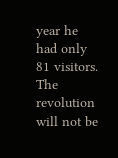year he had only 81 visitors. The revolution will not be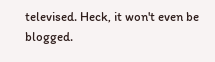televised. Heck, it won't even be blogged.